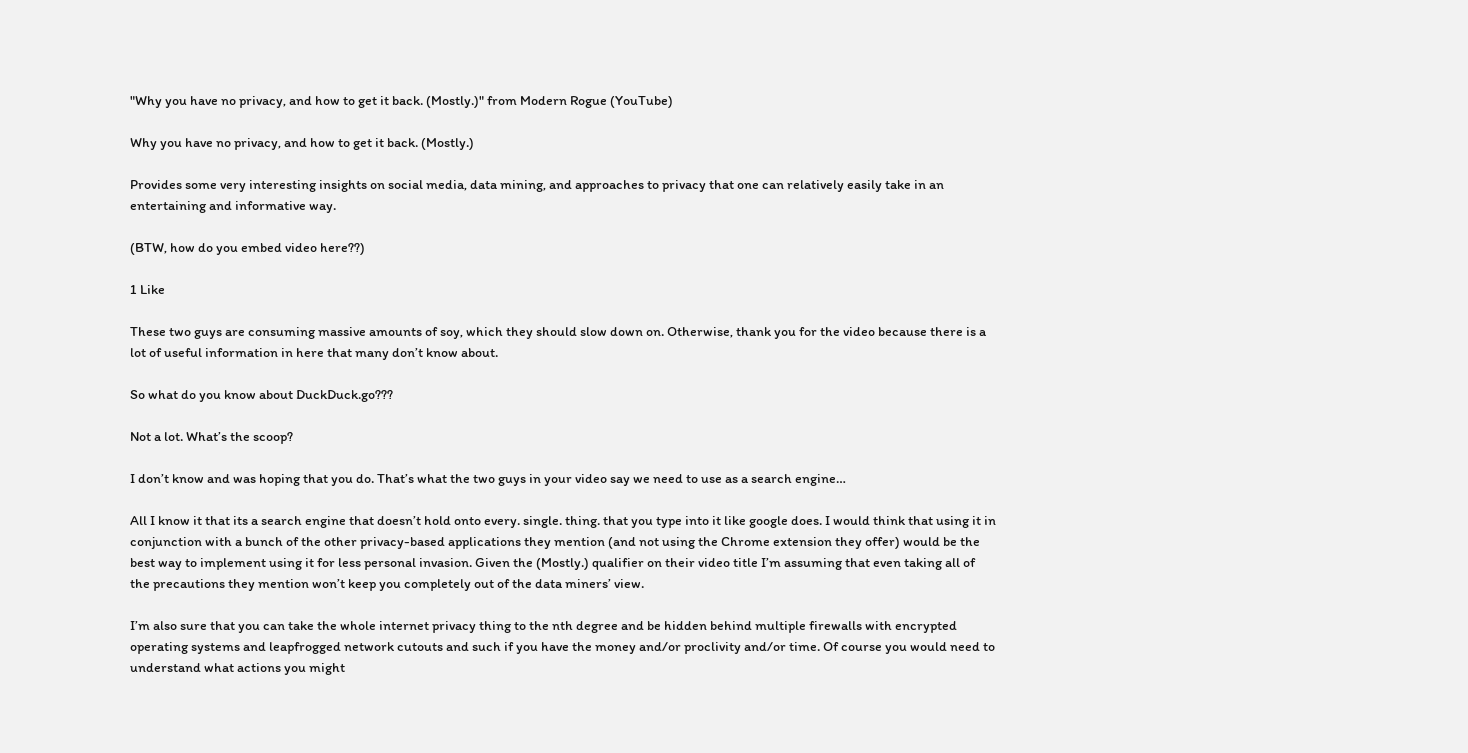"Why you have no privacy, and how to get it back. (Mostly.)" from Modern Rogue (YouTube)

Why you have no privacy, and how to get it back. (Mostly.)

Provides some very interesting insights on social media, data mining, and approaches to privacy that one can relatively easily take in an entertaining and informative way.

(BTW, how do you embed video here??)

1 Like

These two guys are consuming massive amounts of soy, which they should slow down on. Otherwise, thank you for the video because there is a lot of useful information in here that many don’t know about.

So what do you know about DuckDuck.go???

Not a lot. What’s the scoop?

I don’t know and was hoping that you do. That’s what the two guys in your video say we need to use as a search engine…

All I know it that its a search engine that doesn’t hold onto every. single. thing. that you type into it like google does. I would think that using it in conjunction with a bunch of the other privacy-based applications they mention (and not using the Chrome extension they offer) would be the best way to implement using it for less personal invasion. Given the (Mostly.) qualifier on their video title I’m assuming that even taking all of the precautions they mention won’t keep you completely out of the data miners’ view.

I’m also sure that you can take the whole internet privacy thing to the nth degree and be hidden behind multiple firewalls with encrypted operating systems and leapfrogged network cutouts and such if you have the money and/or proclivity and/or time. Of course you would need to understand what actions you might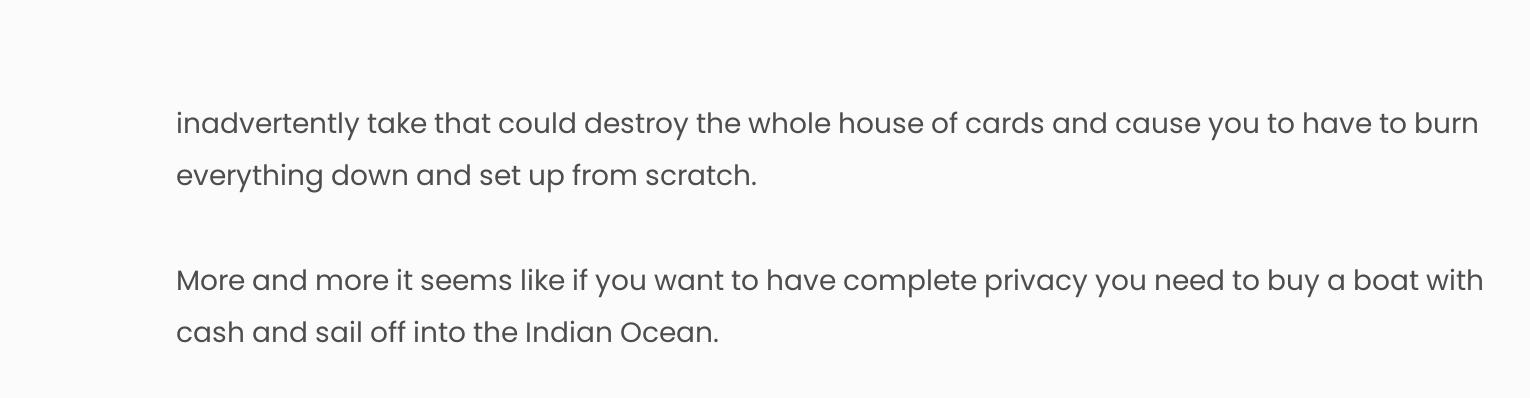inadvertently take that could destroy the whole house of cards and cause you to have to burn everything down and set up from scratch.

More and more it seems like if you want to have complete privacy you need to buy a boat with cash and sail off into the Indian Ocean.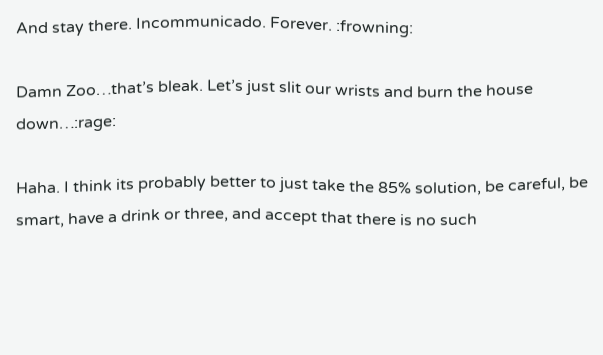And stay there. Incommunicado. Forever. :frowning:

Damn Zoo…that’s bleak. Let’s just slit our wrists and burn the house down…:rage:

Haha. I think its probably better to just take the 85% solution, be careful, be smart, have a drink or three, and accept that there is no such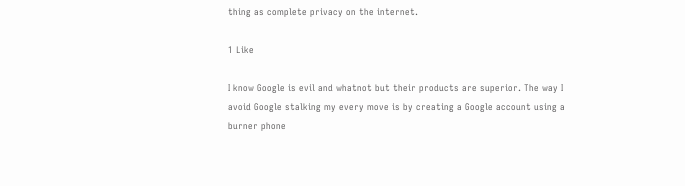thing as complete privacy on the internet.

1 Like

I know Google is evil and whatnot but their products are superior. The way I avoid Google stalking my every move is by creating a Google account using a burner phone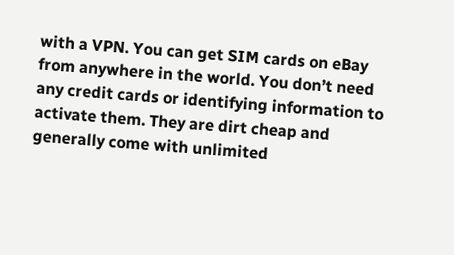with a VPN. You can get SIM cards on eBay from anywhere in the world. You don’t need any credit cards or identifying information to activate them. They are dirt cheap and generally come with unlimited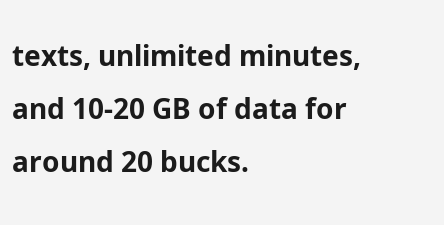texts, unlimited minutes, and 10-20 GB of data for around 20 bucks.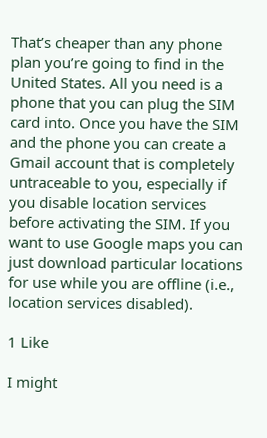That’s cheaper than any phone plan you’re going to find in the United States. All you need is a phone that you can plug the SIM card into. Once you have the SIM and the phone you can create a Gmail account that is completely untraceable to you, especially if you disable location services before activating the SIM. If you want to use Google maps you can just download particular locations for use while you are offline (i.e., location services disabled).

1 Like

I might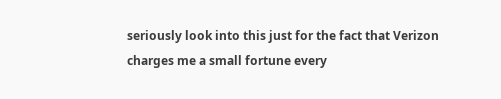seriously look into this just for the fact that Verizon charges me a small fortune every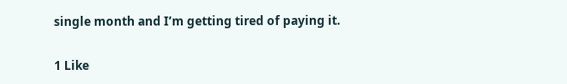single month and I’m getting tired of paying it.

1 Like